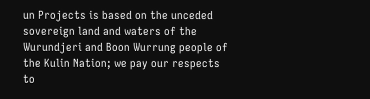un Projects is based on the unceded sovereign land and waters of the Wurundjeri and Boon Wurrung people of the Kulin Nation; we pay our respects to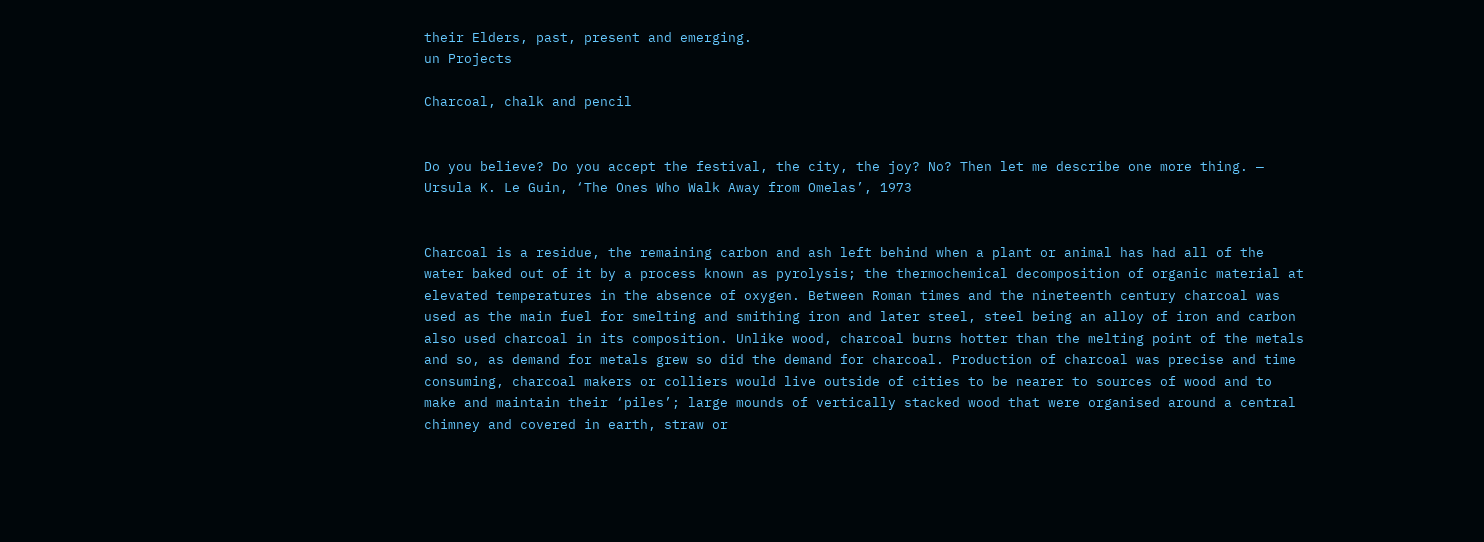their Elders, past, present and emerging.
un Projects

Charcoal, chalk and pencil


Do you believe? Do you accept the festival, the city, the joy? No? Then let me describe one more thing. — Ursula K. Le Guin, ‘The Ones Who Walk Away from Omelas’, 1973


Charcoal is a residue, the remaining carbon and ash left behind when a plant or animal has had all of the water baked out of it by a process known as pyrolysis; the thermochemical decomposition of organic material at elevated temperatures in the absence of oxygen. Between Roman times and the nineteenth century charcoal was used as the main fuel for smelting and smithing iron and later steel, steel being an alloy of iron and carbon also used charcoal in its composition. Unlike wood, charcoal burns hotter than the melting point of the metals and so, as demand for metals grew so did the demand for charcoal. Production of charcoal was precise and time consuming, charcoal makers or colliers would live outside of cities to be nearer to sources of wood and to make and maintain their ‘piles’; large mounds of vertically stacked wood that were organised around a central chimney and covered in earth, straw or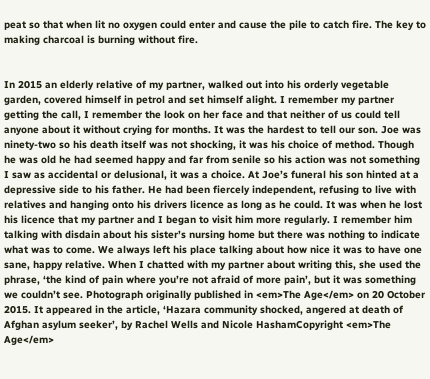peat so that when lit no oxygen could enter and cause the pile to catch fire. The key to making charcoal is burning without fire.


In 2015 an elderly relative of my partner, walked out into his orderly vegetable garden, covered himself in petrol and set himself alight. I remember my partner getting the call, I remember the look on her face and that neither of us could tell anyone about it without crying for months. It was the hardest to tell our son. Joe was ninety-two so his death itself was not shocking, it was his choice of method. Though he was old he had seemed happy and far from senile so his action was not something I saw as accidental or delusional, it was a choice. At Joe’s funeral his son hinted at a depressive side to his father. He had been fiercely independent, refusing to live with relatives and hanging onto his drivers licence as long as he could. It was when he lost his licence that my partner and I began to visit him more regularly. I remember him talking with disdain about his sister’s nursing home but there was nothing to indicate what was to come. We always left his place talking about how nice it was to have one sane, happy relative. When I chatted with my partner about writing this, she used the phrase, ‘the kind of pain where you’re not afraid of more pain’, but it was something we couldn’t see. Photograph originally published in <em>The Age</em> on 20 October 2015. It appeared in the article, ‘Hazara community shocked, angered at death of Afghan asylum seeker’, by Rachel Wells and Nicole HashamCopyright <em>The Age</em>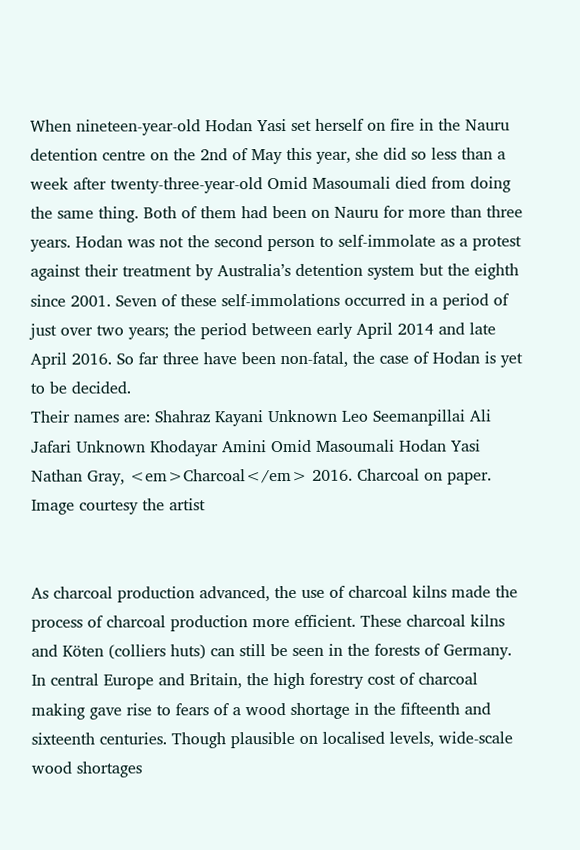When nineteen-year-old Hodan Yasi set herself on fire in the Nauru detention centre on the 2nd of May this year, she did so less than a week after twenty-three-year-old Omid Masoumali died from doing the same thing. Both of them had been on Nauru for more than three years. Hodan was not the second person to self-immolate as a protest against their treatment by Australia’s detention system but the eighth since 2001. Seven of these self-immolations occurred in a period of just over two years; the period between early April 2014 and late April 2016. So far three have been non-fatal, the case of Hodan is yet to be decided.
Their names are: Shahraz Kayani Unknown Leo Seemanpillai Ali Jafari Unknown Khodayar Amini Omid Masoumali Hodan Yasi
Nathan Gray, <em>Charcoal</em> 2016. Charcoal on paper. Image courtesy the artist


As charcoal production advanced, the use of charcoal kilns made the process of charcoal production more efficient. These charcoal kilns and Köten (colliers huts) can still be seen in the forests of Germany. In central Europe and Britain, the high forestry cost of charcoal making gave rise to fears of a wood shortage in the fifteenth and sixteenth centuries. Though plausible on localised levels, wide-scale wood shortages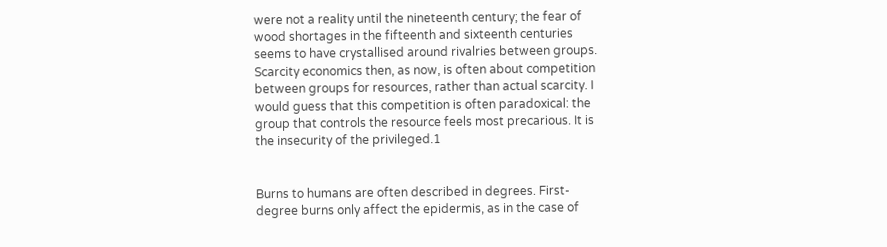were not a reality until the nineteenth century; the fear of wood shortages in the fifteenth and sixteenth centuries seems to have crystallised around rivalries between groups. Scarcity economics then, as now, is often about competition between groups for resources, rather than actual scarcity. I would guess that this competition is often paradoxical: the group that controls the resource feels most precarious. It is the insecurity of the privileged.1


Burns to humans are often described in degrees. First-degree burns only affect the epidermis, as in the case of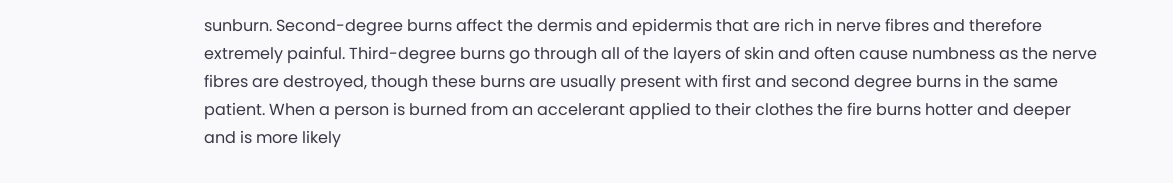sunburn. Second-degree burns affect the dermis and epidermis that are rich in nerve fibres and therefore extremely painful. Third-degree burns go through all of the layers of skin and often cause numbness as the nerve fibres are destroyed, though these burns are usually present with first and second degree burns in the same patient. When a person is burned from an accelerant applied to their clothes the fire burns hotter and deeper and is more likely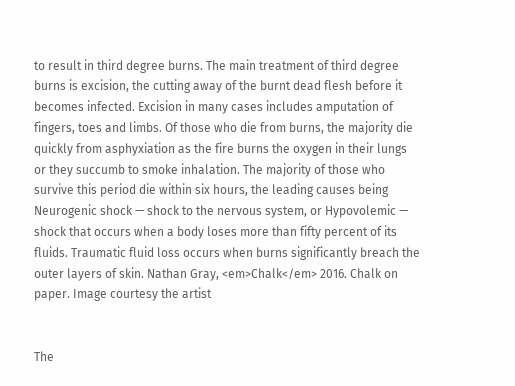to result in third degree burns. The main treatment of third degree burns is excision, the cutting away of the burnt dead flesh before it becomes infected. Excision in many cases includes amputation of fingers, toes and limbs. Of those who die from burns, the majority die quickly from asphyxiation as the fire burns the oxygen in their lungs or they succumb to smoke inhalation. The majority of those who survive this period die within six hours, the leading causes being Neurogenic shock — shock to the nervous system, or Hypovolemic — shock that occurs when a body loses more than fifty percent of its fluids. Traumatic fluid loss occurs when burns significantly breach the outer layers of skin. Nathan Gray, <em>Chalk</em> 2016. Chalk on paper. Image courtesy the artist


The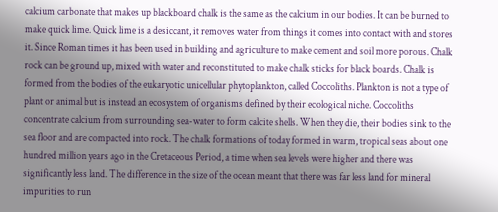calcium carbonate that makes up blackboard chalk is the same as the calcium in our bodies. It can be burned to make quick lime. Quick lime is a desiccant, it removes water from things it comes into contact with and stores it. Since Roman times it has been used in building and agriculture to make cement and soil more porous. Chalk rock can be ground up, mixed with water and reconstituted to make chalk sticks for black boards. Chalk is formed from the bodies of the eukaryotic unicellular phytoplankton, called Coccoliths. Plankton is not a type of plant or animal but is instead an ecosystem of organisms defined by their ecological niche. Coccoliths concentrate calcium from surrounding sea-water to form calcite shells. When they die, their bodies sink to the sea floor and are compacted into rock. The chalk formations of today formed in warm, tropical seas about one hundred million years ago in the Cretaceous Period, a time when sea levels were higher and there was significantly less land. The difference in the size of the ocean meant that there was far less land for mineral impurities to run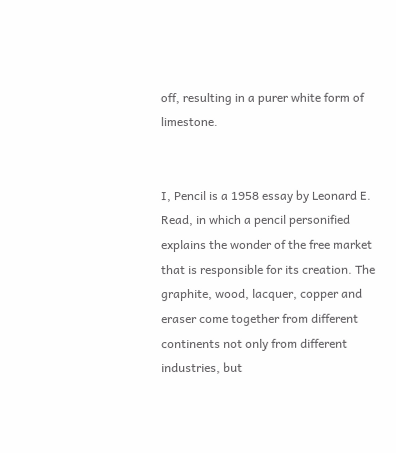off, resulting in a purer white form of limestone.


I, Pencil is a 1958 essay by Leonard E. Read, in which a pencil personified explains the wonder of the free market that is responsible for its creation. The graphite, wood, lacquer, copper and eraser come together from different continents not only from different industries, but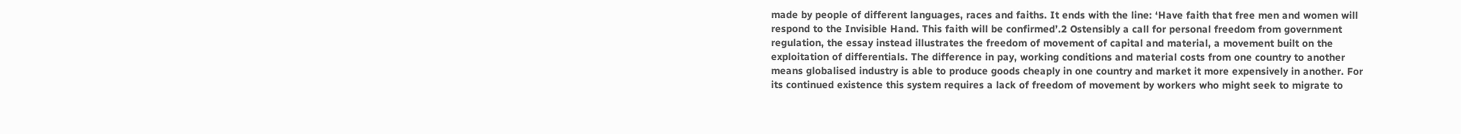made by people of different languages, races and faiths. It ends with the line: ‘Have faith that free men and women will respond to the Invisible Hand. This faith will be confirmed’.2 Ostensibly a call for personal freedom from government regulation, the essay instead illustrates the freedom of movement of capital and material, a movement built on the exploitation of differentials. The difference in pay, working conditions and material costs from one country to another means globalised industry is able to produce goods cheaply in one country and market it more expensively in another. For its continued existence this system requires a lack of freedom of movement by workers who might seek to migrate to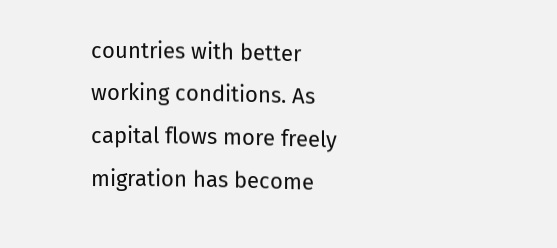countries with better working conditions. As capital flows more freely migration has become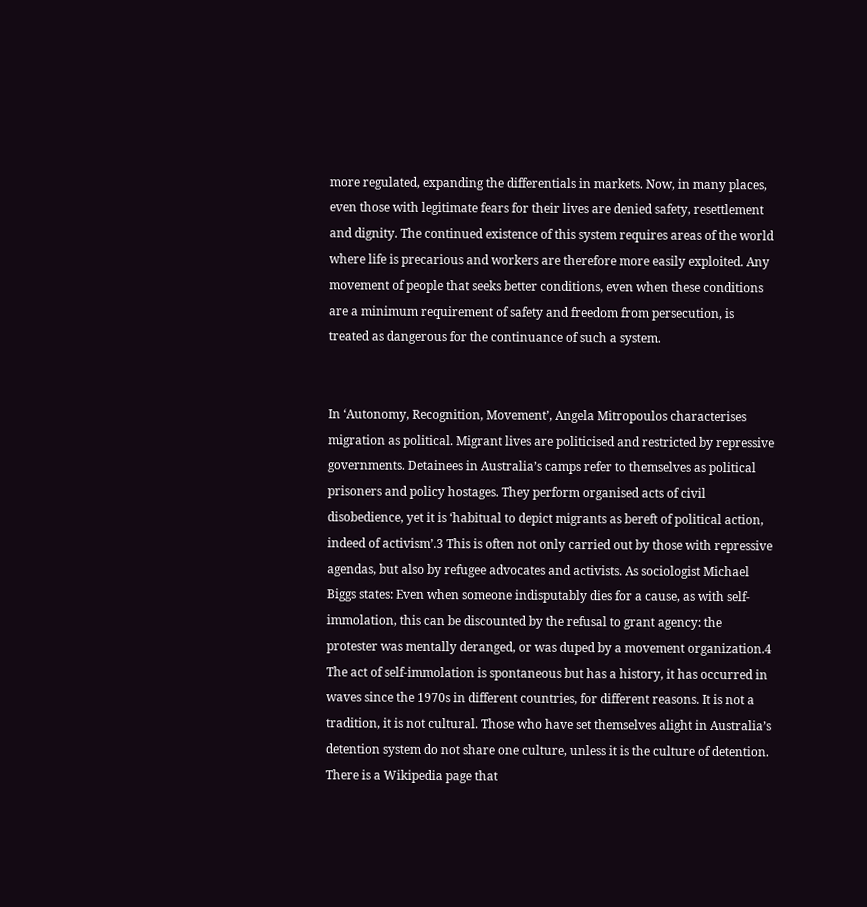more regulated, expanding the differentials in markets. Now, in many places, even those with legitimate fears for their lives are denied safety, resettlement and dignity. The continued existence of this system requires areas of the world where life is precarious and workers are therefore more easily exploited. Any movement of people that seeks better conditions, even when these conditions are a minimum requirement of safety and freedom from persecution, is treated as dangerous for the continuance of such a system.


In ‘Autonomy, Recognition, Movement’, Angela Mitropoulos characterises migration as political. Migrant lives are politicised and restricted by repressive governments. Detainees in Australia’s camps refer to themselves as political prisoners and policy hostages. They perform organised acts of civil disobedience, yet it is ‘habitual to depict migrants as bereft of political action, indeed of activism’.3 This is often not only carried out by those with repressive agendas, but also by refugee advocates and activists. As sociologist Michael Biggs states: Even when someone indisputably dies for a cause, as with self-immolation, this can be discounted by the refusal to grant agency: the protester was mentally deranged, or was duped by a movement organization.4 The act of self-immolation is spontaneous but has a history, it has occurred in waves since the 1970s in different countries, for different reasons. It is not a tradition, it is not cultural. Those who have set themselves alight in Australia’s detention system do not share one culture, unless it is the culture of detention. There is a Wikipedia page that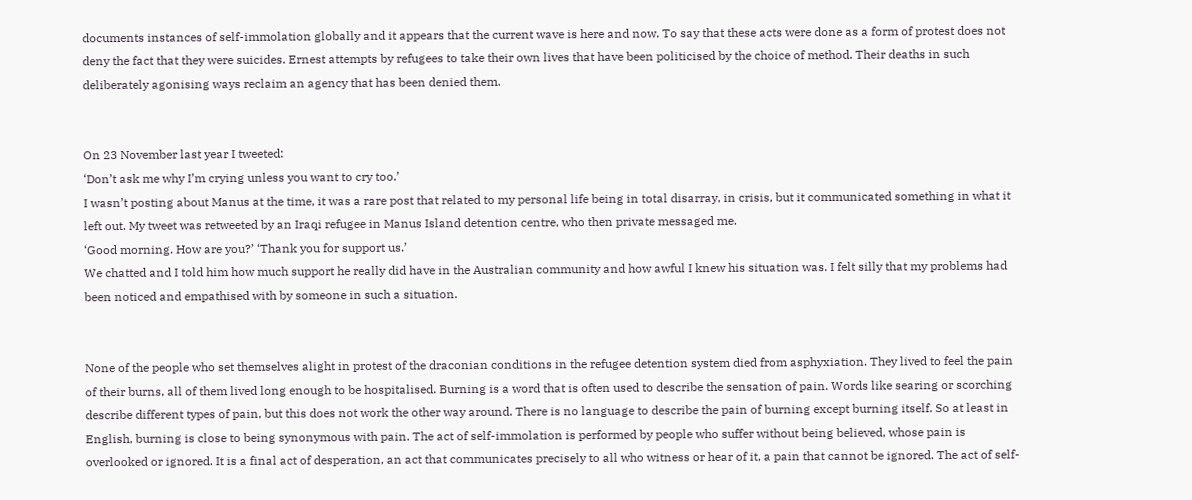documents instances of self-immolation globally and it appears that the current wave is here and now. To say that these acts were done as a form of protest does not deny the fact that they were suicides. Ernest attempts by refugees to take their own lives that have been politicised by the choice of method. Their deaths in such deliberately agonising ways reclaim an agency that has been denied them.


On 23 November last year I tweeted:
‘Don’t ask me why I’m crying unless you want to cry too.’
I wasn’t posting about Manus at the time, it was a rare post that related to my personal life being in total disarray, in crisis, but it communicated something in what it left out. My tweet was retweeted by an Iraqi refugee in Manus Island detention centre, who then private messaged me.
‘Good morning. How are you?’ ‘Thank you for support us.’
We chatted and I told him how much support he really did have in the Australian community and how awful I knew his situation was. I felt silly that my problems had been noticed and empathised with by someone in such a situation.


None of the people who set themselves alight in protest of the draconian conditions in the refugee detention system died from asphyxiation. They lived to feel the pain of their burns, all of them lived long enough to be hospitalised. Burning is a word that is often used to describe the sensation of pain. Words like searing or scorching describe different types of pain, but this does not work the other way around. There is no language to describe the pain of burning except burning itself. So at least in English, burning is close to being synonymous with pain. The act of self-immolation is performed by people who suffer without being believed, whose pain is overlooked or ignored. It is a final act of desperation, an act that communicates precisely to all who witness or hear of it, a pain that cannot be ignored. The act of self-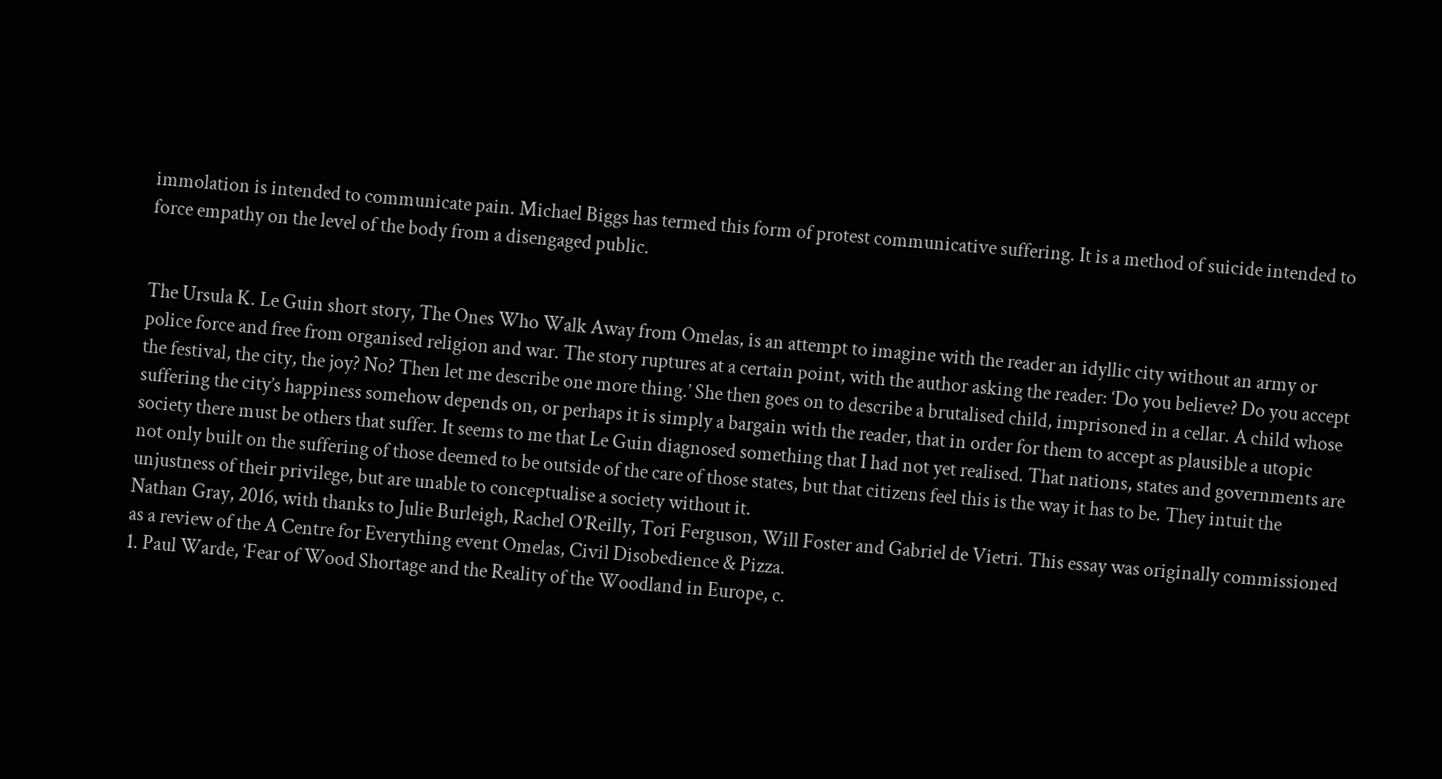immolation is intended to communicate pain. Michael Biggs has termed this form of protest communicative suffering. It is a method of suicide intended to force empathy on the level of the body from a disengaged public.


The Ursula K. Le Guin short story, The Ones Who Walk Away from Omelas, is an attempt to imagine with the reader an idyllic city without an army or police force and free from organised religion and war. The story ruptures at a certain point, with the author asking the reader: ‘Do you believe? Do you accept the festival, the city, the joy? No? Then let me describe one more thing.’ She then goes on to describe a brutalised child, imprisoned in a cellar. A child whose suffering the city’s happiness somehow depends on, or perhaps it is simply a bargain with the reader, that in order for them to accept as plausible a utopic society there must be others that suffer. It seems to me that Le Guin diagnosed something that I had not yet realised. That nations, states and governments are not only built on the suffering of those deemed to be outside of the care of those states, but that citizens feel this is the way it has to be. They intuit the unjustness of their privilege, but are unable to conceptualise a society without it.
Nathan Gray, 2016, with thanks to Julie Burleigh, Rachel O’Reilly, Tori Ferguson, Will Foster and Gabriel de Vietri. This essay was originally commissioned as a review of the A Centre for Everything event Omelas, Civil Disobedience & Pizza.
1. Paul Warde, ‘Fear of Wood Shortage and the Reality of the Woodland in Europe, c.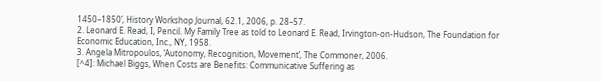1450–1850’, History Workshop Journal, 62.1, 2006, p. 28–57.
2. Leonard E. Read, I, Pencil. My Family Tree as told to Leonard E. Read, Irvington-on-Hudson, The Foundation for Economic Education, Inc., NY, 1958.
3. Angela Mitropoulos, ‘Autonomy, Recognition, Movement’, The Commoner, 2006.
[^4]: Michael Biggs, When Costs are Benefits: Communicative Suffering as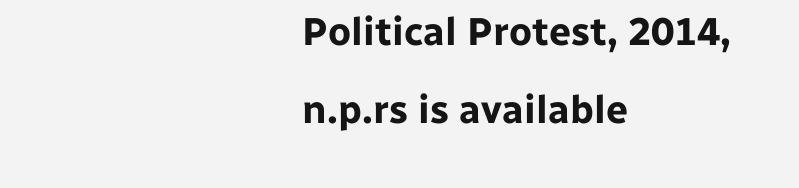Political Protest, 2014, n.p.rs is available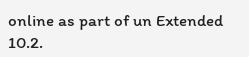online as part of un Extended 10.2.